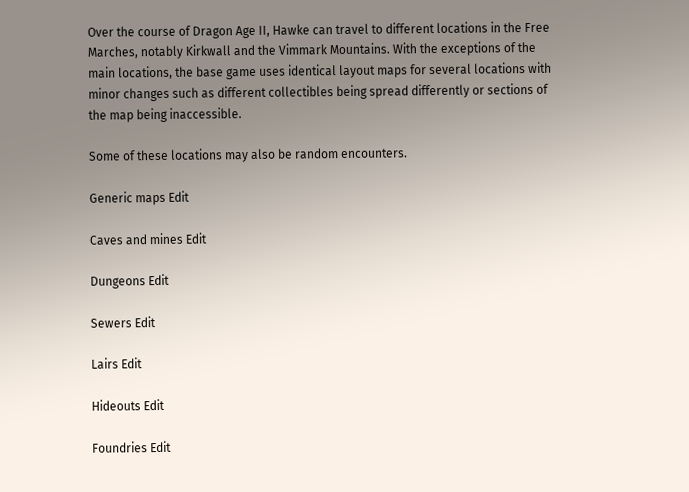Over the course of Dragon Age II, Hawke can travel to different locations in the Free Marches, notably Kirkwall and the Vimmark Mountains. With the exceptions of the main locations, the base game uses identical layout maps for several locations with minor changes such as different collectibles being spread differently or sections of the map being inaccessible.

Some of these locations may also be random encounters.

Generic maps Edit

Caves and mines Edit

Dungeons Edit

Sewers Edit

Lairs Edit

Hideouts Edit

Foundries Edit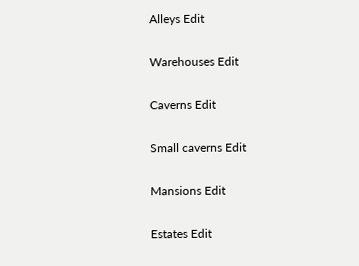Alleys Edit

Warehouses Edit

Caverns Edit

Small caverns Edit

Mansions Edit

Estates Edit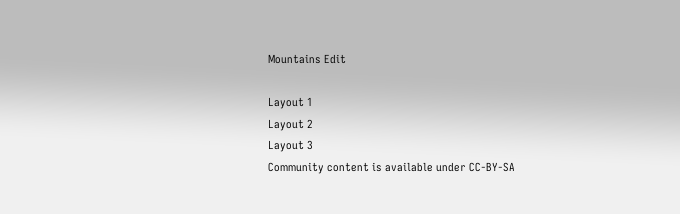Mountains Edit

Layout 1
Layout 2
Layout 3
Community content is available under CC-BY-SA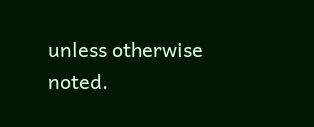unless otherwise noted.